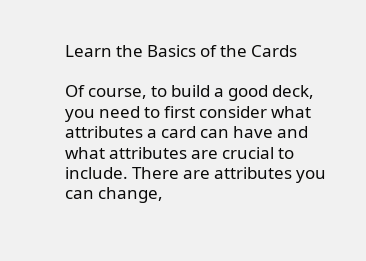Learn the Basics of the Cards

Of course, to build a good deck, you need to first consider what attributes a card can have and what attributes are crucial to include. There are attributes you can change,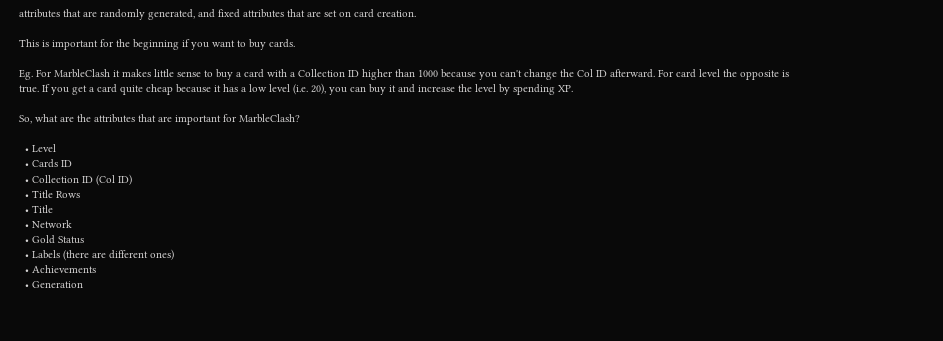attributes that are randomly generated, and fixed attributes that are set on card creation.

This is important for the beginning if you want to buy cards.

Eg. For MarbleClash it makes little sense to buy a card with a Collection ID higher than 1000 because you can't change the Col ID afterward. For card level the opposite is true. If you get a card quite cheap because it has a low level (i.e. 20), you can buy it and increase the level by spending XP.

So, what are the attributes that are important for MarbleClash?

  • Level
  • Cards ID
  • Collection ID (Col ID)
  • Title Rows
  • Title
  • Network
  • Gold Status
  • Labels (there are different ones)
  • Achievements
  • Generation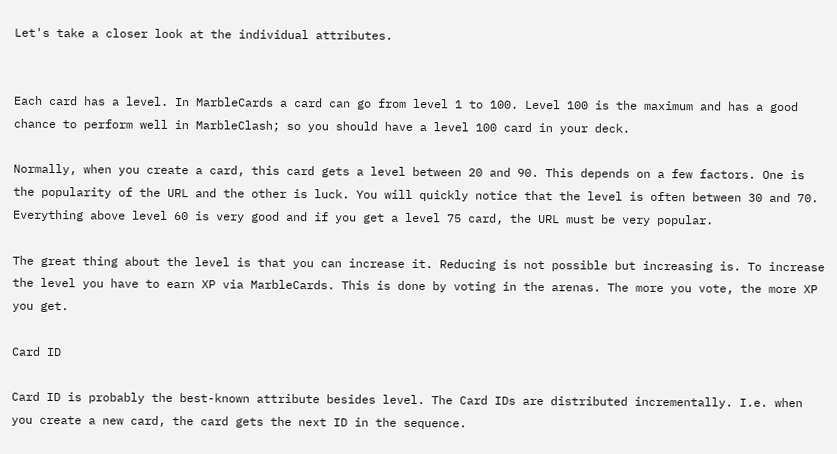Let's take a closer look at the individual attributes.


Each card has a level. In MarbleCards a card can go from level 1 to 100. Level 100 is the maximum and has a good chance to perform well in MarbleClash; so you should have a level 100 card in your deck.

Normally, when you create a card, this card gets a level between 20 and 90. This depends on a few factors. One is the popularity of the URL and the other is luck. You will quickly notice that the level is often between 30 and 70. Everything above level 60 is very good and if you get a level 75 card, the URL must be very popular.

The great thing about the level is that you can increase it. Reducing is not possible but increasing is. To increase the level you have to earn XP via MarbleCards. This is done by voting in the arenas. The more you vote, the more XP you get.

Card ID

Card ID is probably the best-known attribute besides level. The Card IDs are distributed incrementally. I.e. when you create a new card, the card gets the next ID in the sequence.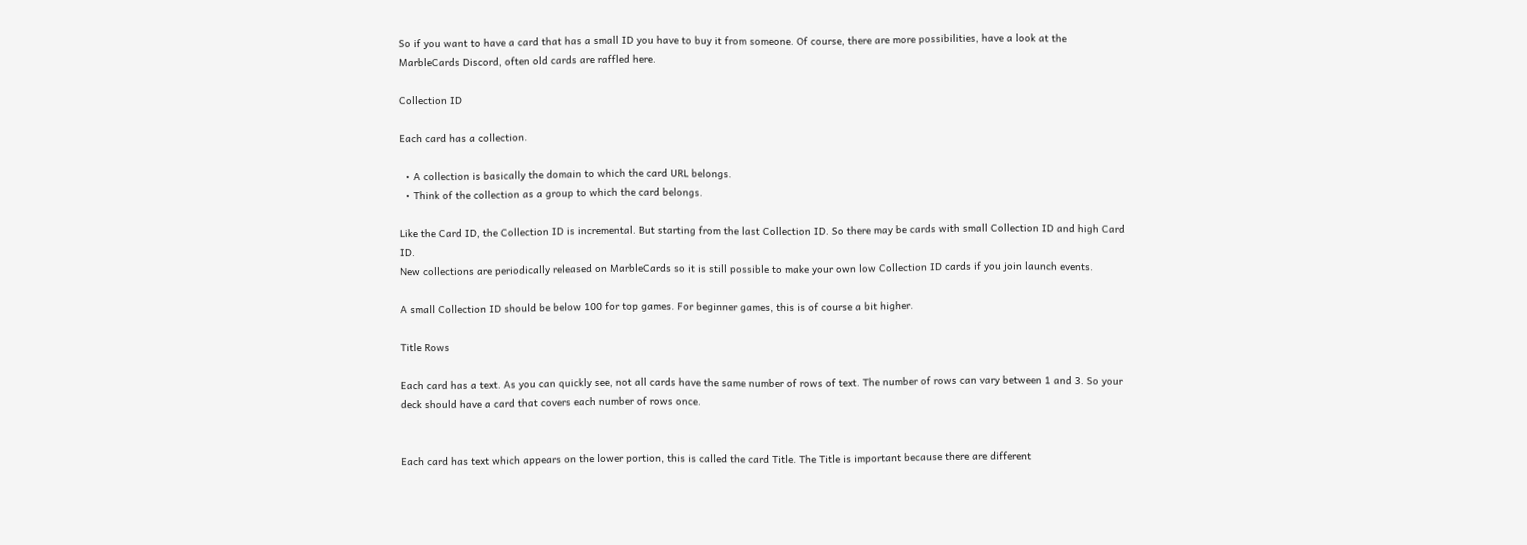So if you want to have a card that has a small ID you have to buy it from someone. Of course, there are more possibilities, have a look at the MarbleCards Discord, often old cards are raffled here.

Collection ID

Each card has a collection.

  • A collection is basically the domain to which the card URL belongs.
  • Think of the collection as a group to which the card belongs.

Like the Card ID, the Collection ID is incremental. But starting from the last Collection ID. So there may be cards with small Collection ID and high Card ID.
New collections are periodically released on MarbleCards so it is still possible to make your own low Collection ID cards if you join launch events.

A small Collection ID should be below 100 for top games. For beginner games, this is of course a bit higher.

Title Rows

Each card has a text. As you can quickly see, not all cards have the same number of rows of text. The number of rows can vary between 1 and 3. So your deck should have a card that covers each number of rows once.


Each card has text which appears on the lower portion, this is called the card Title. The Title is important because there are different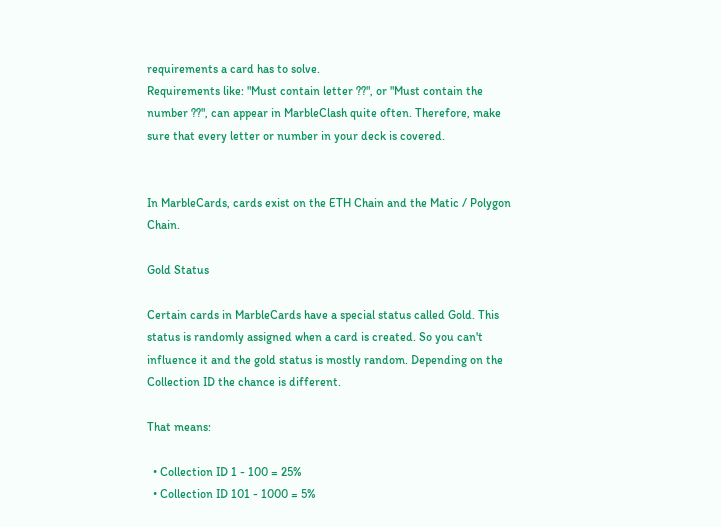requirements a card has to solve.
Requirements like: "Must contain letter ??", or "Must contain the number ??", can appear in MarbleClash quite often. Therefore, make sure that every letter or number in your deck is covered.


In MarbleCards, cards exist on the ETH Chain and the Matic / Polygon Chain.

Gold Status

Certain cards in MarbleCards have a special status called Gold. This status is randomly assigned when a card is created. So you can't influence it and the gold status is mostly random. Depending on the Collection ID the chance is different.

That means:

  • Collection ID 1 - 100 = 25%
  • Collection ID 101 - 1000 = 5%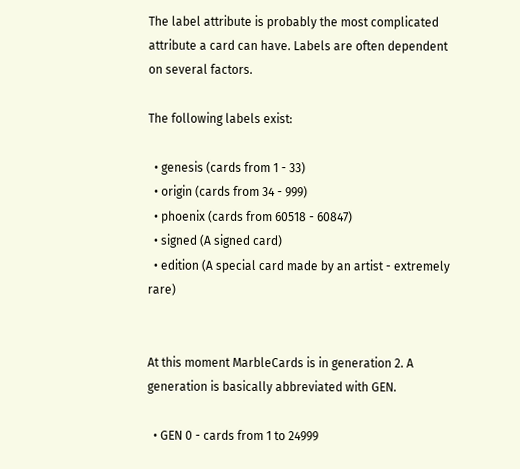The label attribute is probably the most complicated attribute a card can have. Labels are often dependent on several factors.

The following labels exist:

  • genesis (cards from 1 - 33)
  • origin (cards from 34 - 999)
  • phoenix (cards from 60518 - 60847)
  • signed (A signed card)
  • edition (A special card made by an artist - extremely rare)


At this moment MarbleCards is in generation 2. A generation is basically abbreviated with GEN.

  • GEN 0 - cards from 1 to 24999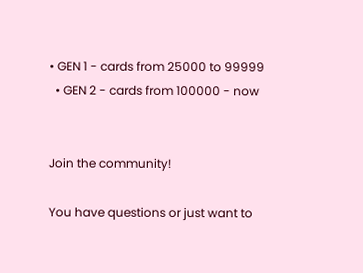• GEN 1 - cards from 25000 to 99999
  • GEN 2 - cards from 100000 - now


Join the community!

You have questions or just want to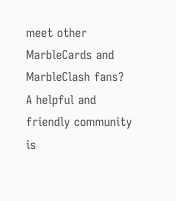meet other MarbleCards and MarbleClash fans?
A helpful and friendly community is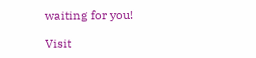waiting for you!

Visit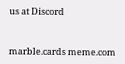us at Discord


marble.cards meme.com